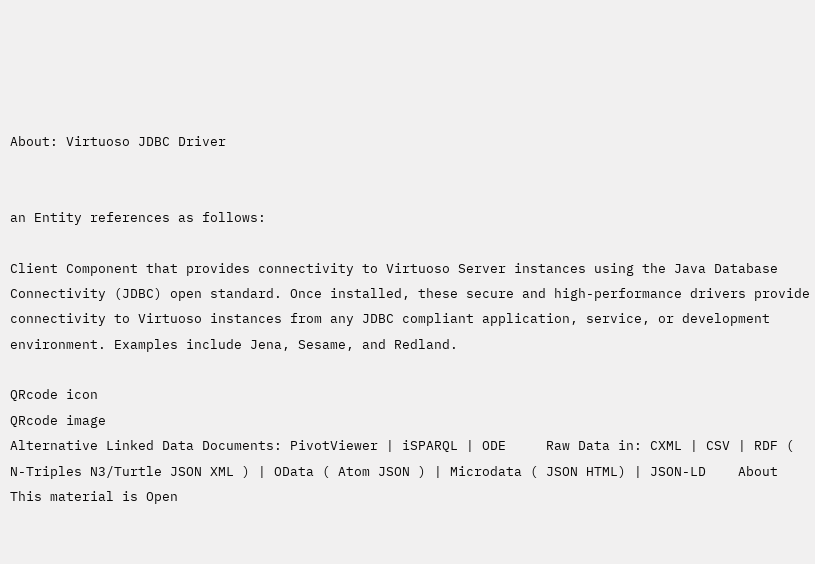About: Virtuoso JDBC Driver


an Entity references as follows:

Client Component that provides connectivity to Virtuoso Server instances using the Java Database Connectivity (JDBC) open standard. Once installed, these secure and high-performance drivers provide connectivity to Virtuoso instances from any JDBC compliant application, service, or development environment. Examples include Jena, Sesame, and Redland.

QRcode icon
QRcode image
Alternative Linked Data Documents: PivotViewer | iSPARQL | ODE     Raw Data in: CXML | CSV | RDF ( N-Triples N3/Turtle JSON XML ) | OData ( Atom JSON ) | Microdata ( JSON HTML) | JSON-LD    About
This material is Open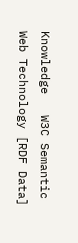Knowledge   W3C Semantic Web Technology [RDF Data]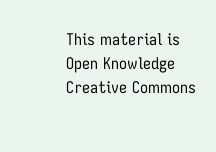This material is Open Knowledge Creative Commons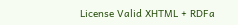License Valid XHTML + RDFa